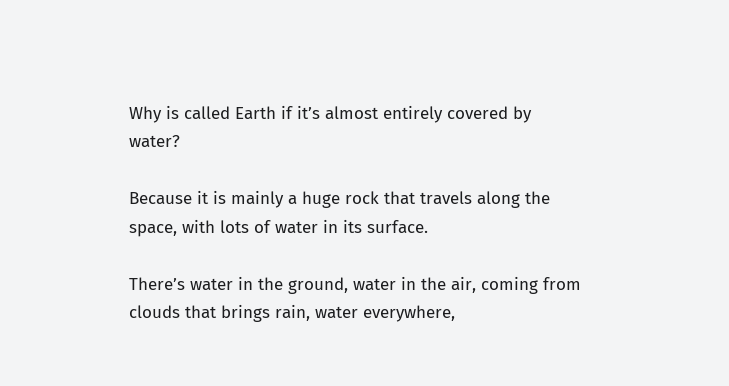Why is called Earth if it’s almost entirely covered by water?

Because it is mainly a huge rock that travels along the space, with lots of water in its surface.

There’s water in the ground, water in the air, coming from clouds that brings rain, water everywhere,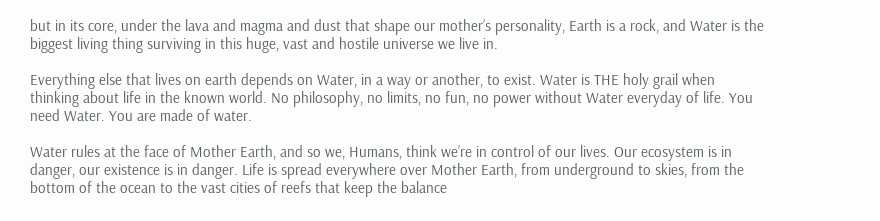but in its core, under the lava and magma and dust that shape our mother’s personality, Earth is a rock, and Water is the biggest living thing surviving in this huge, vast and hostile universe we live in.

Everything else that lives on earth depends on Water, in a way or another, to exist. Water is THE holy grail when thinking about life in the known world. No philosophy, no limits, no fun, no power without Water everyday of life. You need Water. You are made of water.

Water rules at the face of Mother Earth, and so we, Humans, think we’re in control of our lives. Our ecosystem is in danger, our existence is in danger. Life is spread everywhere over Mother Earth, from underground to skies, from the bottom of the ocean to the vast cities of reefs that keep the balance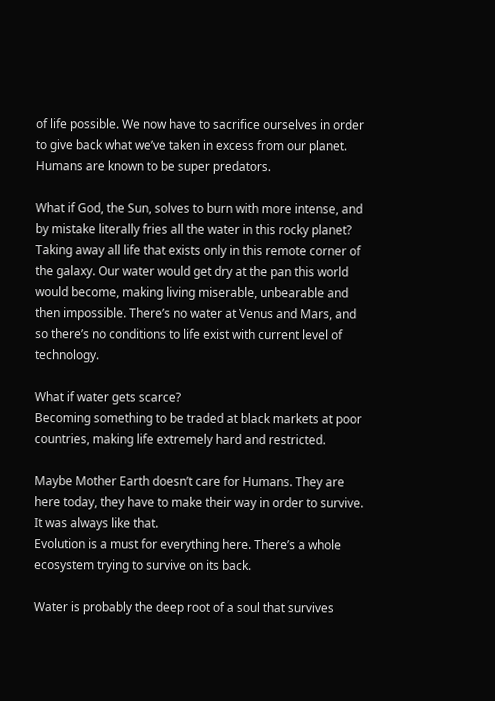of life possible. We now have to sacrifice ourselves in order to give back what we’ve taken in excess from our planet. Humans are known to be super predators.

What if God, the Sun, solves to burn with more intense, and by mistake literally fries all the water in this rocky planet?
Taking away all life that exists only in this remote corner of the galaxy. Our water would get dry at the pan this world would become, making living miserable, unbearable and then impossible. There’s no water at Venus and Mars, and so there’s no conditions to life exist with current level of technology.

What if water gets scarce?
Becoming something to be traded at black markets at poor countries, making life extremely hard and restricted.

Maybe Mother Earth doesn’t care for Humans. They are here today, they have to make their way in order to survive. It was always like that.
Evolution is a must for everything here. There’s a whole ecosystem trying to survive on its back.

Water is probably the deep root of a soul that survives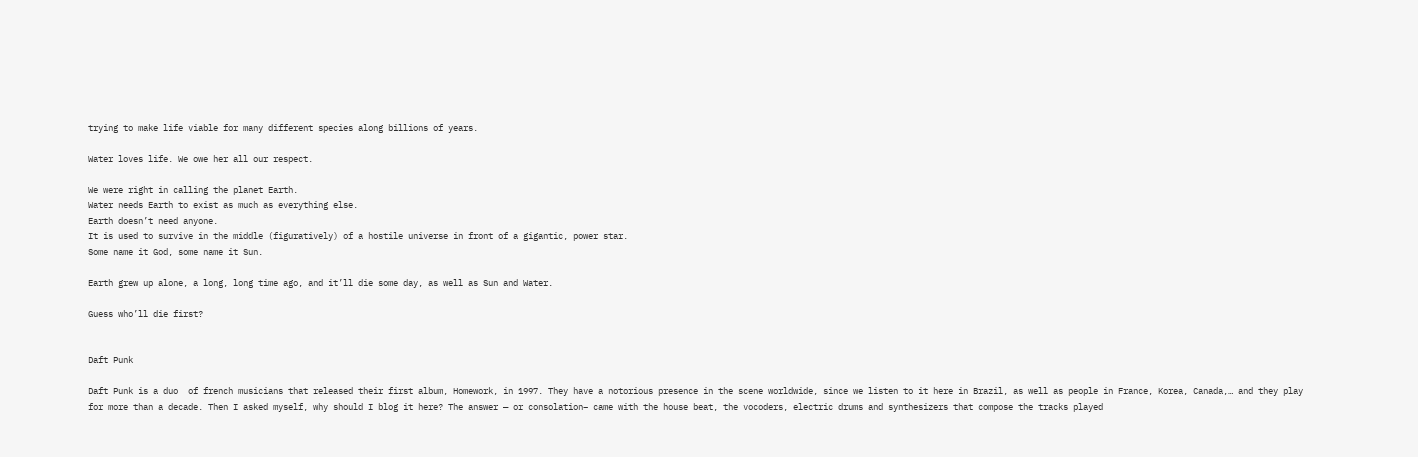trying to make life viable for many different species along billions of years.

Water loves life. We owe her all our respect.

We were right in calling the planet Earth.
Water needs Earth to exist as much as everything else.
Earth doesn’t need anyone.
It is used to survive in the middle (figuratively) of a hostile universe in front of a gigantic, power star.
Some name it God, some name it Sun.

Earth grew up alone, a long, long time ago, and it’ll die some day, as well as Sun and Water.

Guess who’ll die first?


Daft Punk

Daft Punk is a duo  of french musicians that released their first album, Homework, in 1997. They have a notorious presence in the scene worldwide, since we listen to it here in Brazil, as well as people in France, Korea, Canada,… and they play for more than a decade. Then I asked myself, why should I blog it here? The answer — or consolation– came with the house beat, the vocoders, electric drums and synthesizers that compose the tracks played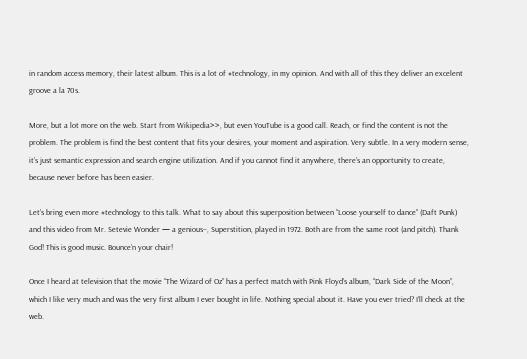in random access memory, their latest album. This is a lot of #technology, in my opinion. And with all of this they deliver an excelent groove a la 70s.

More, but a lot more on the web. Start from Wikipedia>>, but even YouTube is a good call. Reach, or find the content is not the problem. The problem is find the best content that fits your desires, your moment and aspiration. Very subtle. In a very modern sense, it’s just semantic expression and search engine utilization. And if you cannot find it anywhere, there’s an opportunity to create, because never before has been easier.

Let’s bring even more #technology to this talk. What to say about this superposition between “Loose yourself to dance” (Daft Punk) and this video from Mr. Setevie Wonder — a genious–, Superstition, played in 1972. Both are from the same root (and pitch). Thank God! This is good music. Bounce’n your chair!

Once I heard at television that the movie “The Wizard of Oz” has a perfect match with Pink Floyd’s album, “Dark Side of the Moon”, which I like very much and was the very first album I ever bought in life. Nothing special about it. Have you ever tried? I’ll check at the web.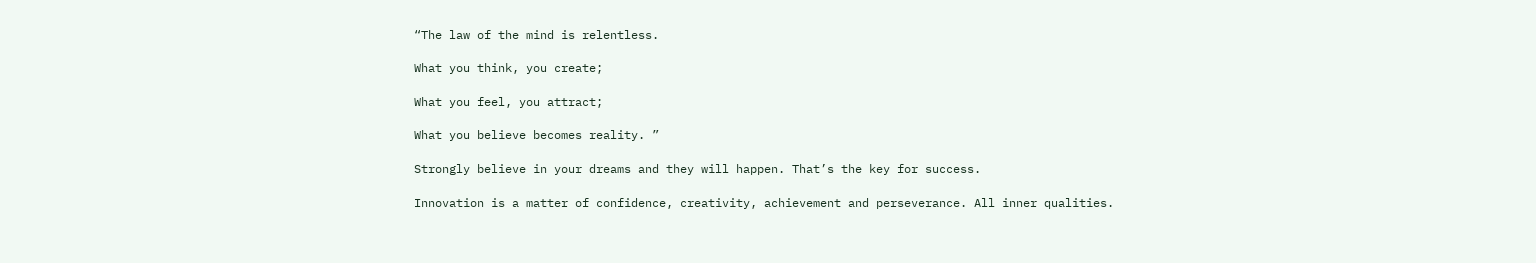“The law of the mind is relentless.

What you think, you create;

What you feel, you attract;

What you believe becomes reality. ”

Strongly believe in your dreams and they will happen. That’s the key for success.

Innovation is a matter of confidence, creativity, achievement and perseverance. All inner qualities.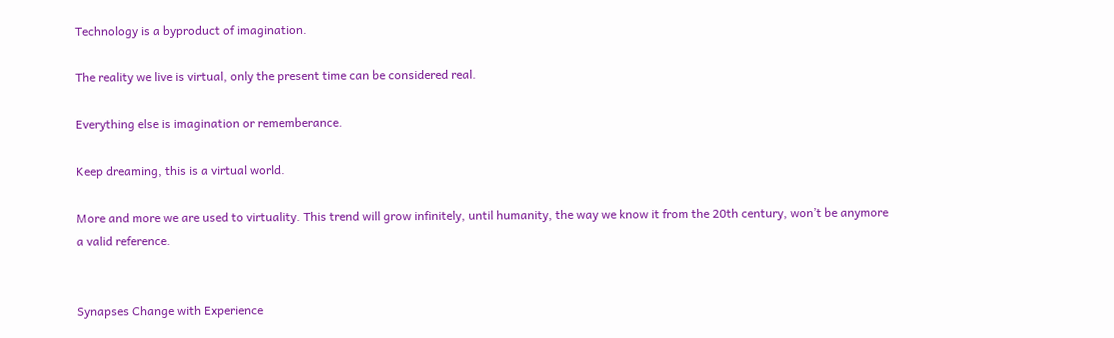Technology is a byproduct of imagination.

The reality we live is virtual, only the present time can be considered real.

Everything else is imagination or rememberance.

Keep dreaming, this is a virtual world.

More and more we are used to virtuality. This trend will grow infinitely, until humanity, the way we know it from the 20th century, won’t be anymore a valid reference.


Synapses Change with Experience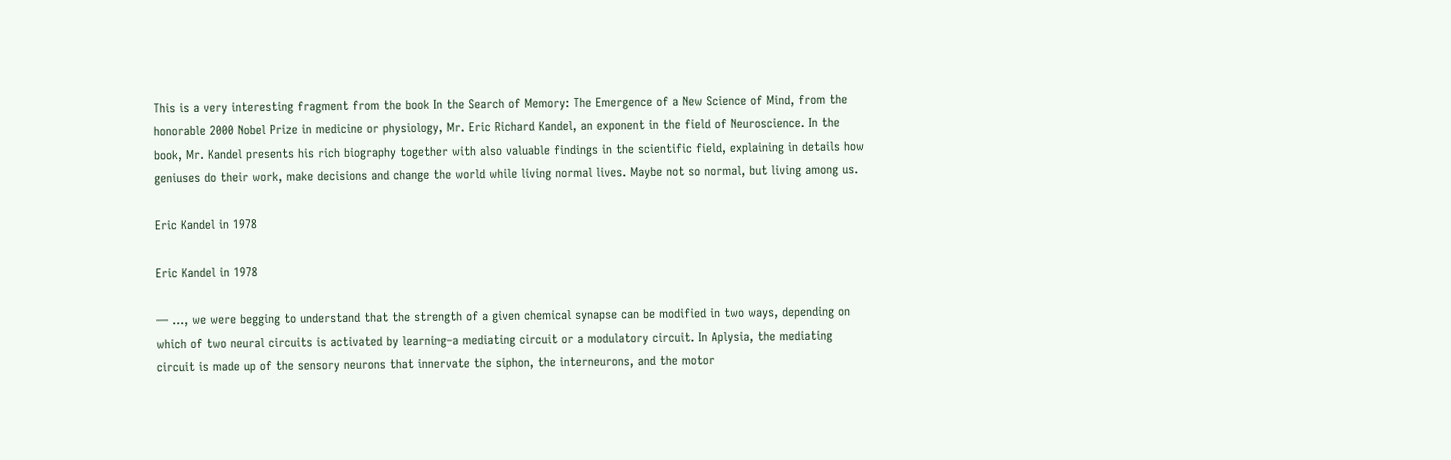This is a very interesting fragment from the book In the Search of Memory: The Emergence of a New Science of Mind, from the honorable 2000 Nobel Prize in medicine or physiology, Mr. Eric Richard Kandel, an exponent in the field of Neuroscience. In the book, Mr. Kandel presents his rich biography together with also valuable findings in the scientific field, explaining in details how geniuses do their work, make decisions and change the world while living normal lives. Maybe not so normal, but living among us.

Eric Kandel in 1978

Eric Kandel in 1978

— …, we were begging to understand that the strength of a given chemical synapse can be modified in two ways, depending on which of two neural circuits is activated by learning–a mediating circuit or a modulatory circuit. In Aplysia, the mediating circuit is made up of the sensory neurons that innervate the siphon, the interneurons, and the motor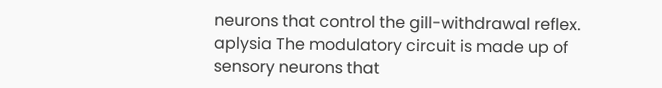neurons that control the gill-withdrawal reflex. aplysia The modulatory circuit is made up of sensory neurons that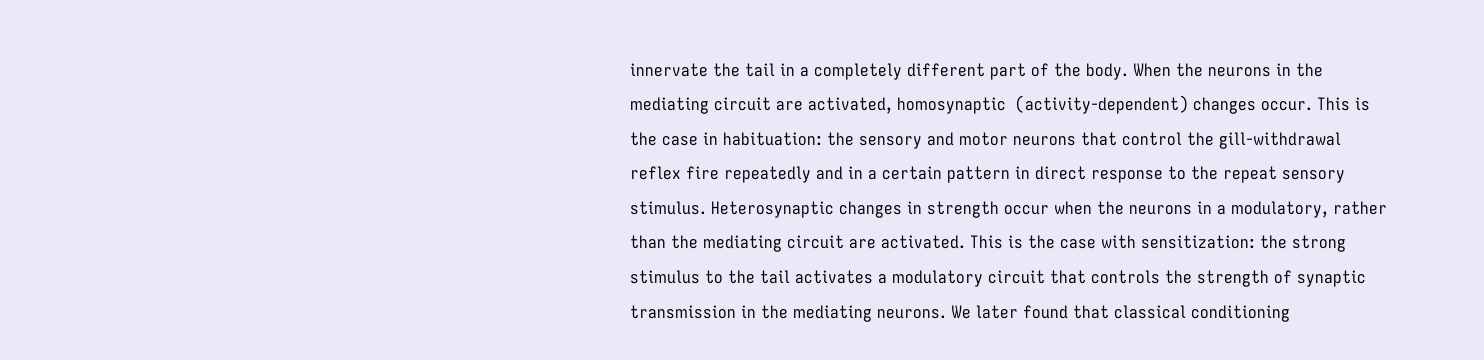innervate the tail in a completely different part of the body. When the neurons in the mediating circuit are activated, homosynaptic  (activity-dependent) changes occur. This is the case in habituation: the sensory and motor neurons that control the gill-withdrawal reflex fire repeatedly and in a certain pattern in direct response to the repeat sensory stimulus. Heterosynaptic changes in strength occur when the neurons in a modulatory, rather than the mediating circuit are activated. This is the case with sensitization: the strong stimulus to the tail activates a modulatory circuit that controls the strength of synaptic transmission in the mediating neurons. We later found that classical conditioning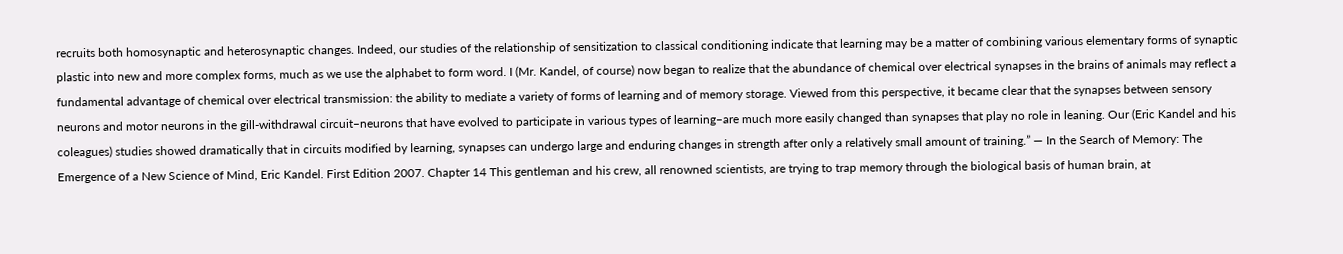recruits both homosynaptic and heterosynaptic changes. Indeed, our studies of the relationship of sensitization to classical conditioning indicate that learning may be a matter of combining various elementary forms of synaptic plastic into new and more complex forms, much as we use the alphabet to form word. I (Mr. Kandel, of course) now began to realize that the abundance of chemical over electrical synapses in the brains of animals may reflect a fundamental advantage of chemical over electrical transmission: the ability to mediate a variety of forms of learning and of memory storage. Viewed from this perspective, it became clear that the synapses between sensory neurons and motor neurons in the gill-withdrawal circuit–neurons that have evolved to participate in various types of learning–are much more easily changed than synapses that play no role in leaning. Our (Eric Kandel and his coleagues) studies showed dramatically that in circuits modified by learning, synapses can undergo large and enduring changes in strength after only a relatively small amount of training.” — In the Search of Memory: The Emergence of a New Science of Mind, Eric Kandel. First Edition 2007. Chapter 14 This gentleman and his crew, all renowned scientists, are trying to trap memory through the biological basis of human brain, at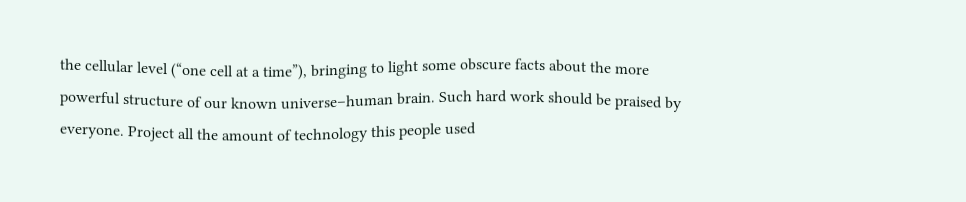the cellular level (“one cell at a time”), bringing to light some obscure facts about the more powerful structure of our known universe–human brain. Such hard work should be praised by everyone. Project all the amount of technology this people used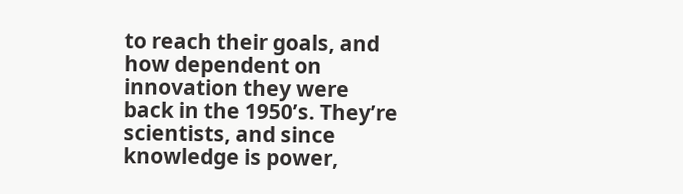to reach their goals, and how dependent on innovation they were back in the 1950’s. They’re scientists, and since knowledge is power,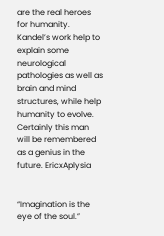are the real heroes for humanity. Kandel’s work help to explain some neurological pathologies as well as brain and mind structures, while help humanity to evolve. Certainly this man will be remembered as a genius in the future. EricxAplysia


“Imagination is the eye of the soul.”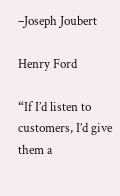–Joseph Joubert

Henry Ford

“If I’d listen to customers, I’d give them a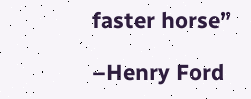faster horse”

–Henry Ford